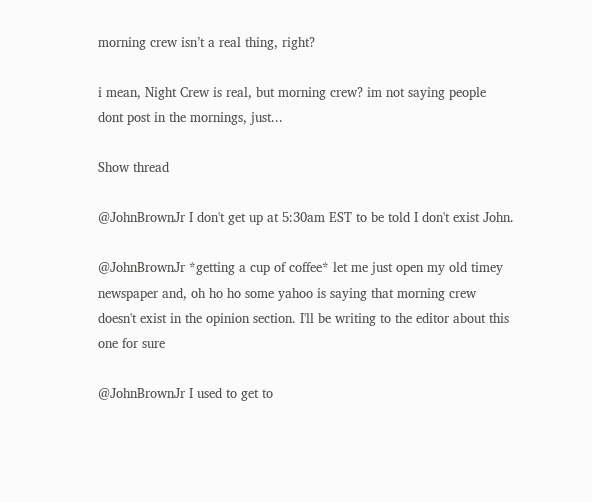morning crew isn’t a real thing, right?

i mean, Night Crew is real, but morning crew? im not saying people dont post in the mornings, just...

Show thread

@JohnBrownJr I don't get up at 5:30am EST to be told I don't exist John.

@JohnBrownJr *getting a cup of coffee* let me just open my old timey newspaper and, oh ho ho some yahoo is saying that morning crew doesn't exist in the opinion section. I'll be writing to the editor about this one for sure

@JohnBrownJr I used to get to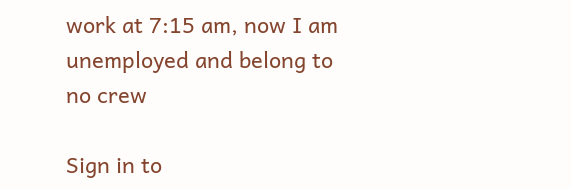work at 7:15 am, now I am unemployed and belong to no crew

Sign in to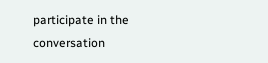participate in the conversation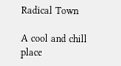Radical Town

A cool and chill place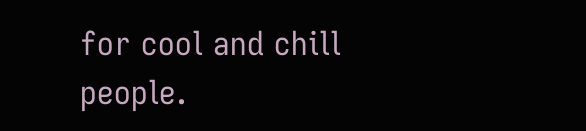for cool and chill people.